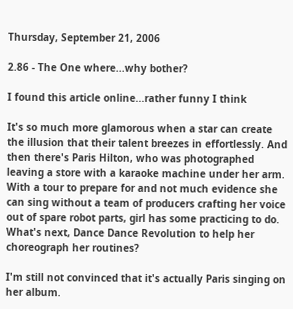Thursday, September 21, 2006

2.86 - The One where...why bother?

I found this article online...rather funny I think

It's so much more glamorous when a star can create the illusion that their talent breezes in effortlessly. And then there's Paris Hilton, who was photographed leaving a store with a karaoke machine under her arm. With a tour to prepare for and not much evidence she can sing without a team of producers crafting her voice out of spare robot parts, girl has some practicing to do. What's next, Dance Dance Revolution to help her choreograph her routines?

I'm still not convinced that it's actually Paris singing on her album.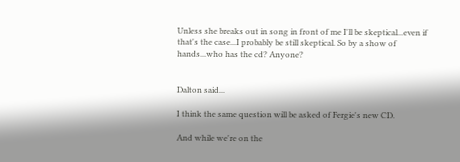Unless she breaks out in song in front of me I'll be skeptical...even if that's the case...I probably be still skeptical. So by a show of hands...who has the cd? Anyone?


Dalton said...

I think the same question will be asked of Fergie's new CD.

And while we're on the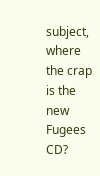subject, where the crap is the new Fugees CD?